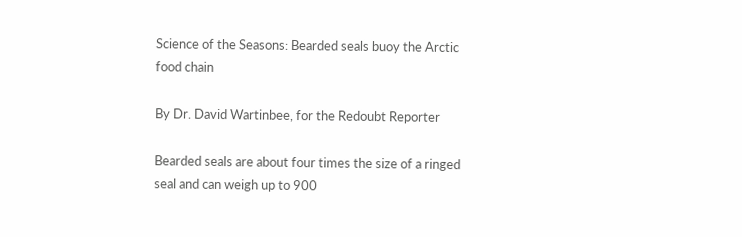Science of the Seasons: Bearded seals buoy the Arctic food chain

By Dr. David Wartinbee, for the Redoubt Reporter

Bearded seals are about four times the size of a ringed seal and can weigh up to 900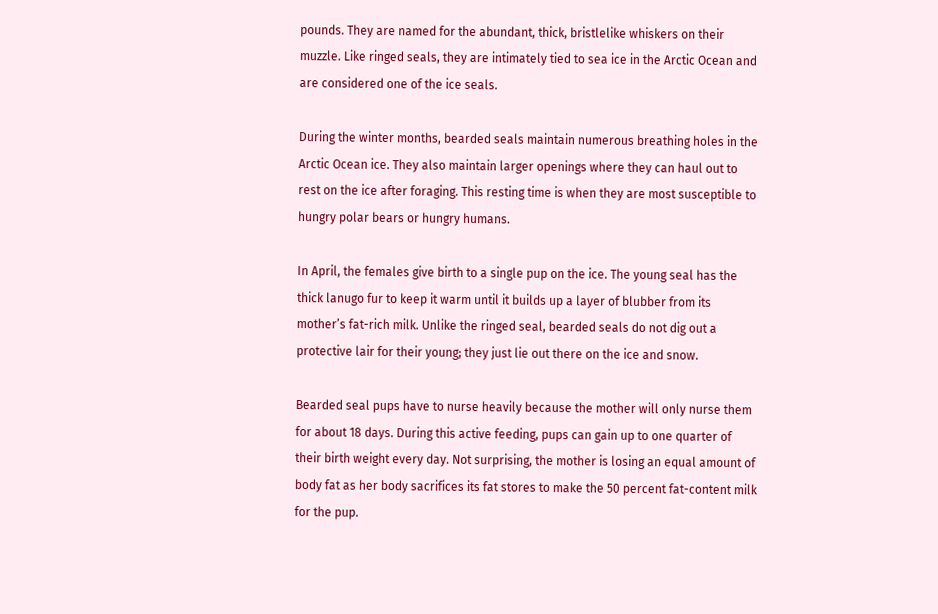pounds. They are named for the abundant, thick, bristlelike whiskers on their muzzle. Like ringed seals, they are intimately tied to sea ice in the Arctic Ocean and are considered one of the ice seals.

During the winter months, bearded seals maintain numerous breathing holes in the Arctic Ocean ice. They also maintain larger openings where they can haul out to rest on the ice after foraging. This resting time is when they are most susceptible to hungry polar bears or hungry humans.

In April, the females give birth to a single pup on the ice. The young seal has the thick lanugo fur to keep it warm until it builds up a layer of blubber from its mother’s fat-rich milk. Unlike the ringed seal, bearded seals do not dig out a protective lair for their young; they just lie out there on the ice and snow.

Bearded seal pups have to nurse heavily because the mother will only nurse them for about 18 days. During this active feeding, pups can gain up to one quarter of their birth weight every day. Not surprising, the mother is losing an equal amount of body fat as her body sacrifices its fat stores to make the 50 percent fat-content milk for the pup.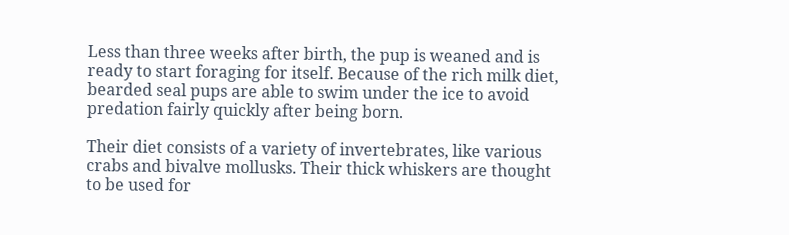Less than three weeks after birth, the pup is weaned and is ready to start foraging for itself. Because of the rich milk diet, bearded seal pups are able to swim under the ice to avoid predation fairly quickly after being born.

Their diet consists of a variety of invertebrates, like various crabs and bivalve mollusks. Their thick whiskers are thought to be used for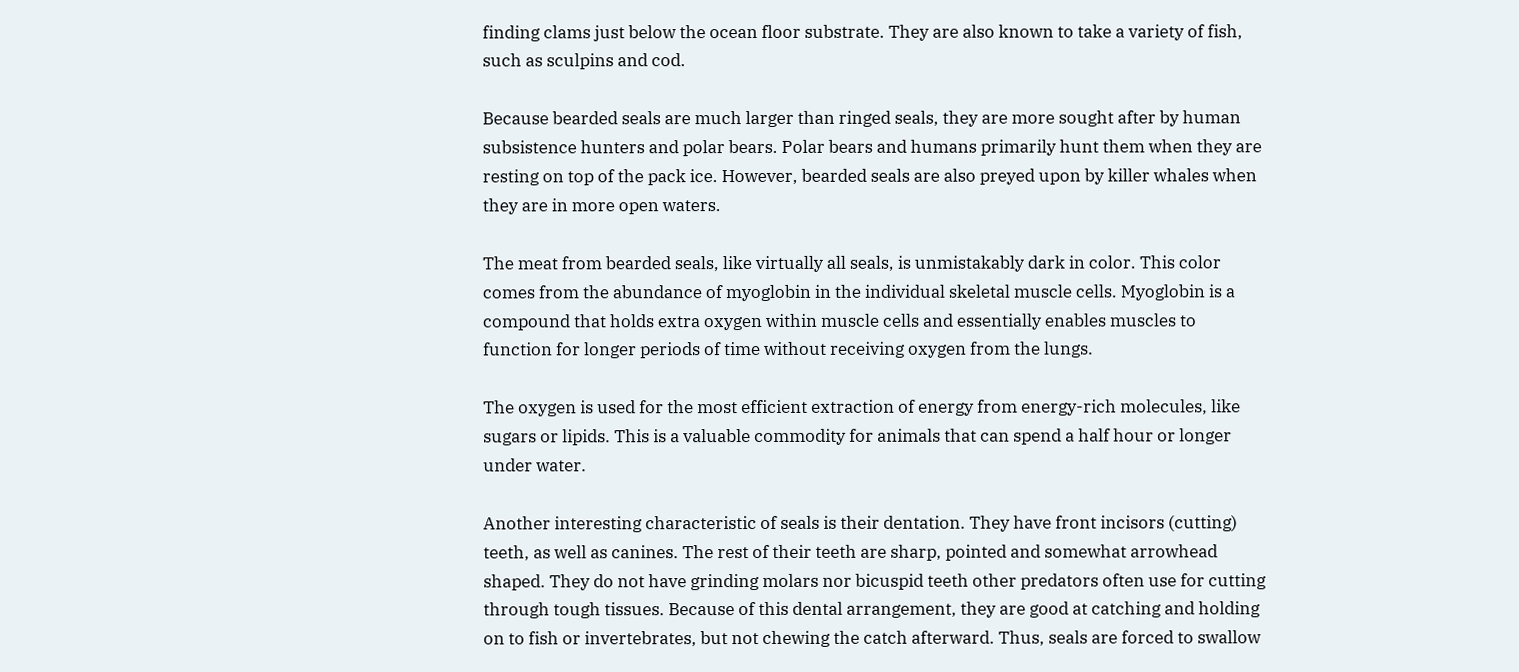finding clams just below the ocean floor substrate. They are also known to take a variety of fish, such as sculpins and cod.

Because bearded seals are much larger than ringed seals, they are more sought after by human subsistence hunters and polar bears. Polar bears and humans primarily hunt them when they are resting on top of the pack ice. However, bearded seals are also preyed upon by killer whales when they are in more open waters.

The meat from bearded seals, like virtually all seals, is unmistakably dark in color. This color comes from the abundance of myoglobin in the individual skeletal muscle cells. Myoglobin is a compound that holds extra oxygen within muscle cells and essentially enables muscles to function for longer periods of time without receiving oxygen from the lungs.

The oxygen is used for the most efficient extraction of energy from energy-rich molecules, like sugars or lipids. This is a valuable commodity for animals that can spend a half hour or longer under water.

Another interesting characteristic of seals is their dentation. They have front incisors (cutting) teeth, as well as canines. The rest of their teeth are sharp, pointed and somewhat arrowhead shaped. They do not have grinding molars nor bicuspid teeth other predators often use for cutting through tough tissues. Because of this dental arrangement, they are good at catching and holding on to fish or invertebrates, but not chewing the catch afterward. Thus, seals are forced to swallow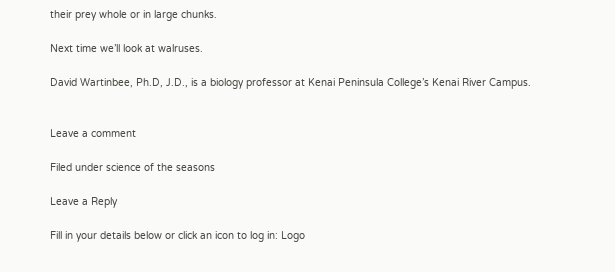their prey whole or in large chunks.

Next time we’ll look at walruses.

David Wartinbee, Ph.D, J.D., is a biology professor at Kenai Peninsula College’s Kenai River Campus.


Leave a comment

Filed under science of the seasons

Leave a Reply

Fill in your details below or click an icon to log in: Logo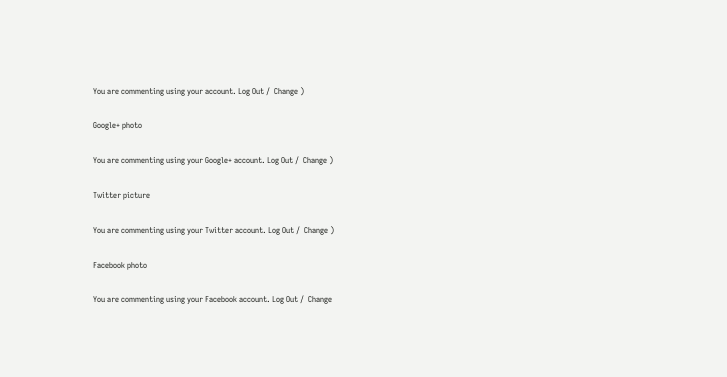You are commenting using your account. Log Out /  Change )

Google+ photo

You are commenting using your Google+ account. Log Out /  Change )

Twitter picture

You are commenting using your Twitter account. Log Out /  Change )

Facebook photo

You are commenting using your Facebook account. Log Out /  Change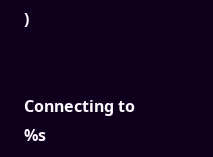)


Connecting to %s